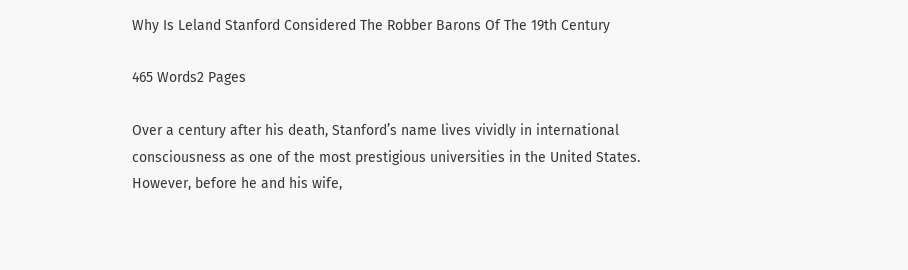Why Is Leland Stanford Considered The Robber Barons Of The 19th Century

465 Words2 Pages

Over a century after his death, Stanford’s name lives vividly in international consciousness as one of the most prestigious universities in the United States. However, before he and his wife,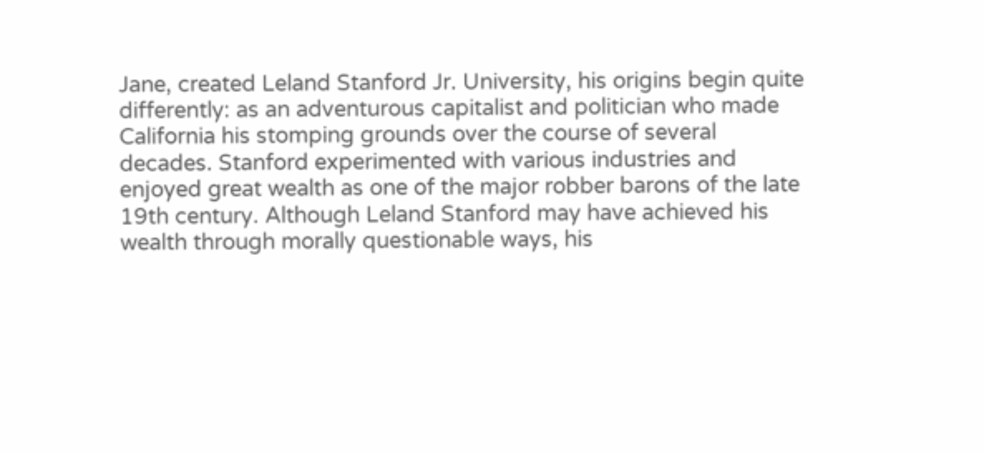Jane, created Leland Stanford Jr. University, his origins begin quite differently: as an adventurous capitalist and politician who made California his stomping grounds over the course of several decades. Stanford experimented with various industries and enjoyed great wealth as one of the major robber barons of the late 19th century. Although Leland Stanford may have achieved his wealth through morally questionable ways, his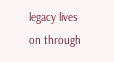legacy lives on through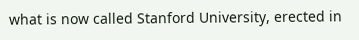what is now called Stanford University, erected in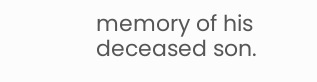memory of his deceased son.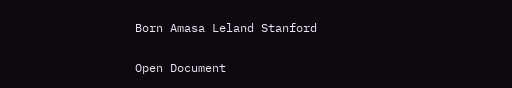Born Amasa Leland Stanford

Open Document